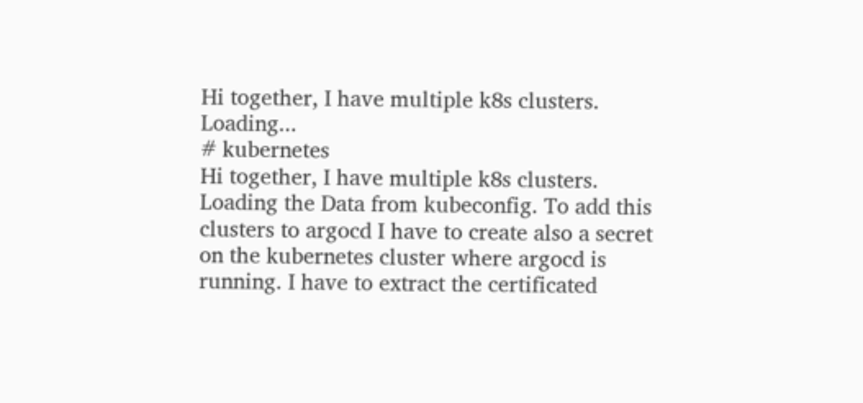Hi together, I have multiple k8s clusters. Loading...
# kubernetes
Hi together, I have multiple k8s clusters. Loading the Data from kubeconfig. To add this clusters to argocd I have to create also a secret on the kubernetes cluster where argocd is running. I have to extract the certificated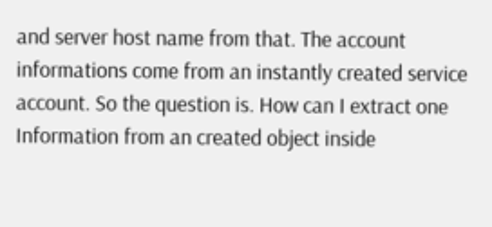and server host name from that. The account informations come from an instantly created service account. So the question is. How can I extract one Information from an created object inside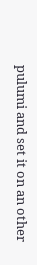pulumi and set it on an other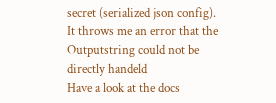secret (serialized json config). It throws me an error that the Outputstring could not be directly handeld
Have a look at the docs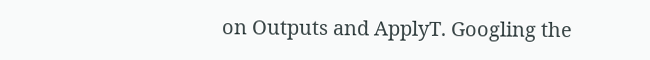on Outputs and ApplyT. Googling the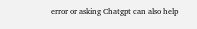error or asking Chatgpt can also help